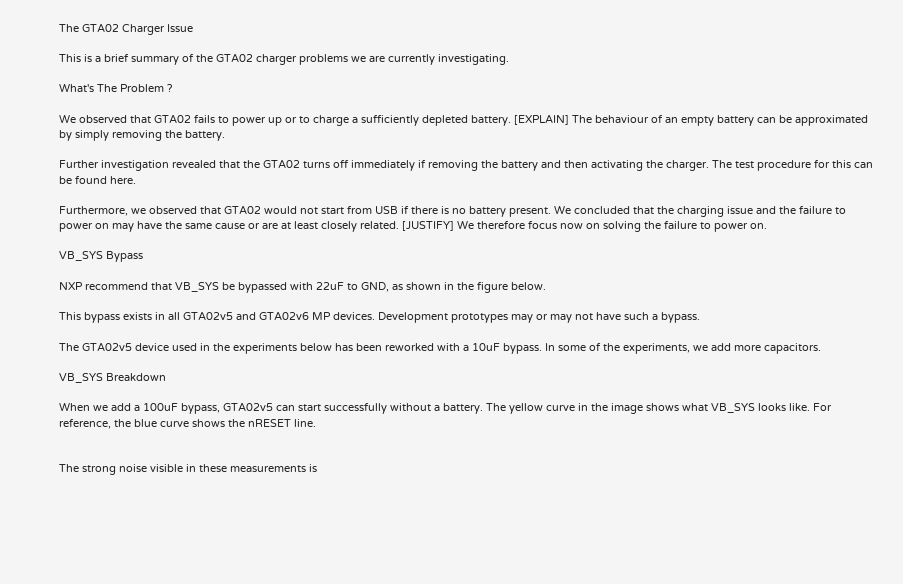The GTA02 Charger Issue

This is a brief summary of the GTA02 charger problems we are currently investigating.

What's The Problem ?

We observed that GTA02 fails to power up or to charge a sufficiently depleted battery. [EXPLAIN] The behaviour of an empty battery can be approximated by simply removing the battery.

Further investigation revealed that the GTA02 turns off immediately if removing the battery and then activating the charger. The test procedure for this can be found here.

Furthermore, we observed that GTA02 would not start from USB if there is no battery present. We concluded that the charging issue and the failure to power on may have the same cause or are at least closely related. [JUSTIFY] We therefore focus now on solving the failure to power on.

VB_SYS Bypass

NXP recommend that VB_SYS be bypassed with 22uF to GND, as shown in the figure below.

This bypass exists in all GTA02v5 and GTA02v6 MP devices. Development prototypes may or may not have such a bypass.

The GTA02v5 device used in the experiments below has been reworked with a 10uF bypass. In some of the experiments, we add more capacitors.

VB_SYS Breakdown

When we add a 100uF bypass, GTA02v5 can start successfully without a battery. The yellow curve in the image shows what VB_SYS looks like. For reference, the blue curve shows the nRESET line.


The strong noise visible in these measurements is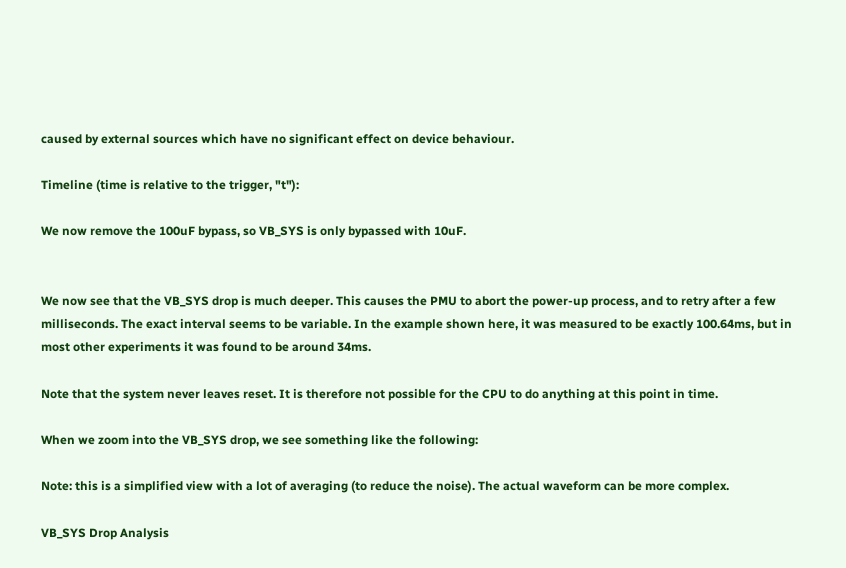caused by external sources which have no significant effect on device behaviour.

Timeline (time is relative to the trigger, "t"):

We now remove the 100uF bypass, so VB_SYS is only bypassed with 10uF.


We now see that the VB_SYS drop is much deeper. This causes the PMU to abort the power-up process, and to retry after a few milliseconds. The exact interval seems to be variable. In the example shown here, it was measured to be exactly 100.64ms, but in most other experiments it was found to be around 34ms.

Note that the system never leaves reset. It is therefore not possible for the CPU to do anything at this point in time.

When we zoom into the VB_SYS drop, we see something like the following:

Note: this is a simplified view with a lot of averaging (to reduce the noise). The actual waveform can be more complex.

VB_SYS Drop Analysis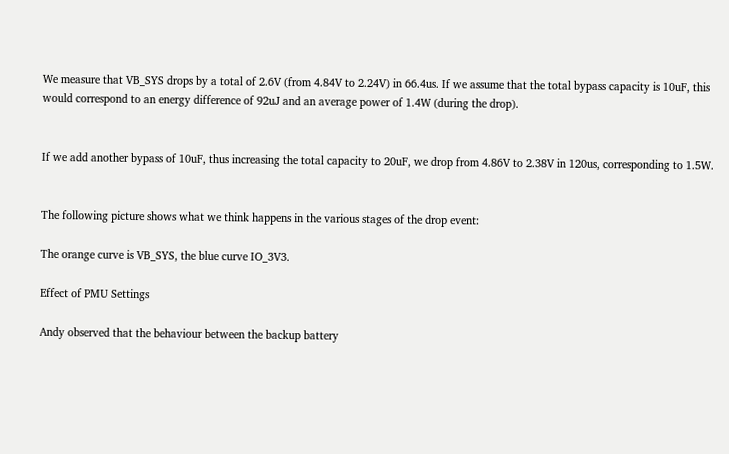We measure that VB_SYS drops by a total of 2.6V (from 4.84V to 2.24V) in 66.4us. If we assume that the total bypass capacity is 10uF, this would correspond to an energy difference of 92uJ and an average power of 1.4W (during the drop).


If we add another bypass of 10uF, thus increasing the total capacity to 20uF, we drop from 4.86V to 2.38V in 120us, corresponding to 1.5W.


The following picture shows what we think happens in the various stages of the drop event:

The orange curve is VB_SYS, the blue curve IO_3V3.

Effect of PMU Settings

Andy observed that the behaviour between the backup battery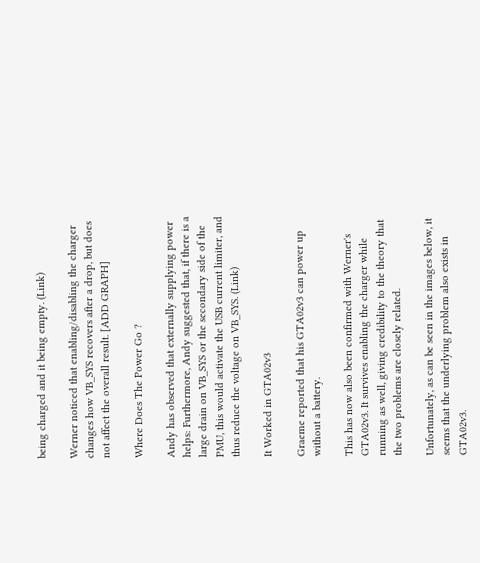being charged and it being empty. (Link)

Werner noticed that enabling/disabling the charger changes how VB_SYS recovers after a drop, but does not affect the overall result. [ADD GRAPH]

Where Does The Power Go ?

Andy has observed that externally supplying power helps: Furthermore, Andy suggested that, if there is a large drain on VB_SYS or the secondary side of the PMU, this would activate the USB current limiter, and thus reduce the voltage on VB_SYS. (Link)

It Worked in GTA02v3

Graeme reported that his GTA02v3 can power up without a battery.

This has now also been confirmed with Werner's GTA02v3. It survives enabling the charger while running as well, giving credibility to the theory that the two problems are closely related.

Unfortunately, as can be seen in the images below, it seems that the underlying problem also exists in GTA02v3.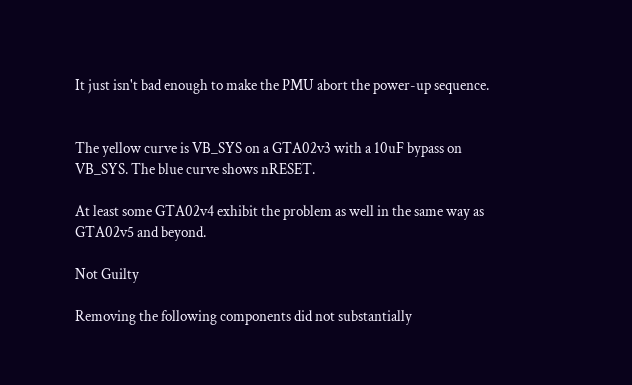It just isn't bad enough to make the PMU abort the power-up sequence.


The yellow curve is VB_SYS on a GTA02v3 with a 10uF bypass on VB_SYS. The blue curve shows nRESET.

At least some GTA02v4 exhibit the problem as well in the same way as GTA02v5 and beyond.

Not Guilty

Removing the following components did not substantially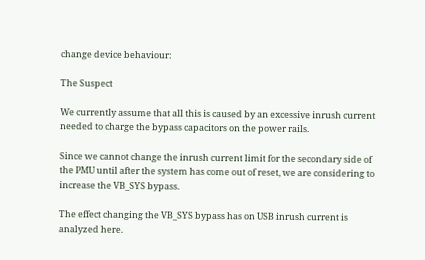change device behaviour:

The Suspect

We currently assume that all this is caused by an excessive inrush current needed to charge the bypass capacitors on the power rails.

Since we cannot change the inrush current limit for the secondary side of the PMU until after the system has come out of reset, we are considering to increase the VB_SYS bypass.

The effect changing the VB_SYS bypass has on USB inrush current is analyzed here.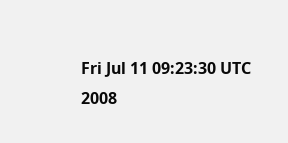Fri Jul 11 09:23:30 UTC 2008